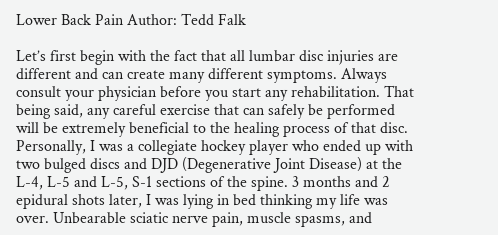Lower Back Pain Author: Tedd Falk

Let’s first begin with the fact that all lumbar disc injuries are different and can create many different symptoms. Always consult your physician before you start any rehabilitation. That being said, any careful exercise that can safely be performed will be extremely beneficial to the healing process of that disc. Personally, I was a collegiate hockey player who ended up with two bulged discs and DJD (Degenerative Joint Disease) at the L-4, L-5 and L-5, S-1 sections of the spine. 3 months and 2 epidural shots later, I was lying in bed thinking my life was over. Unbearable sciatic nerve pain, muscle spasms, and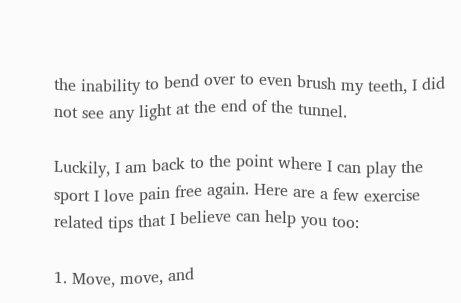the inability to bend over to even brush my teeth, I did not see any light at the end of the tunnel.

Luckily, I am back to the point where I can play the sport I love pain free again. Here are a few exercise related tips that I believe can help you too:

1. Move, move, and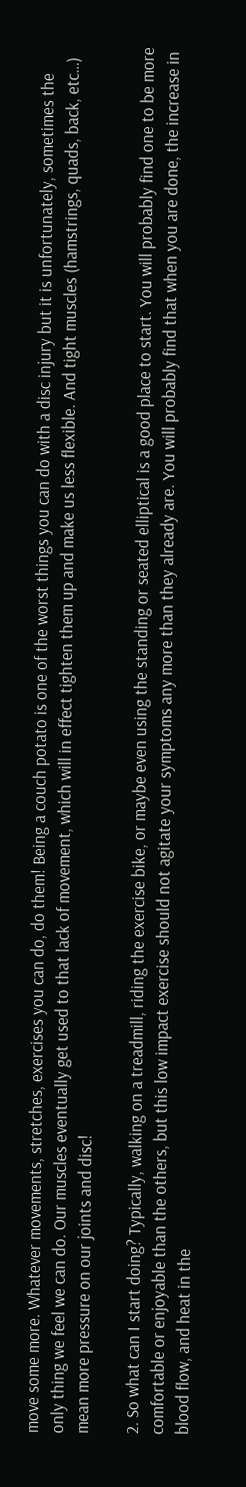move some more. Whatever movements, stretches, exercises you can do, do them! Being a couch potato is one of the worst things you can do with a disc injury but it is unfortunately, sometimes the only thing we feel we can do. Our muscles eventually get used to that lack of movement, which will in effect tighten them up and make us less flexible. And tight muscles (hamstrings, quads, back, etc…) mean more pressure on our joints and disc!

2. So what can I start doing? Typically, walking on a treadmill, riding the exercise bike, or maybe even using the standing or seated elliptical is a good place to start. You will probably find one to be more comfortable or enjoyable than the others, but this low impact exercise should not agitate your symptoms any more than they already are. You will probably find that when you are done, the increase in blood flow, and heat in the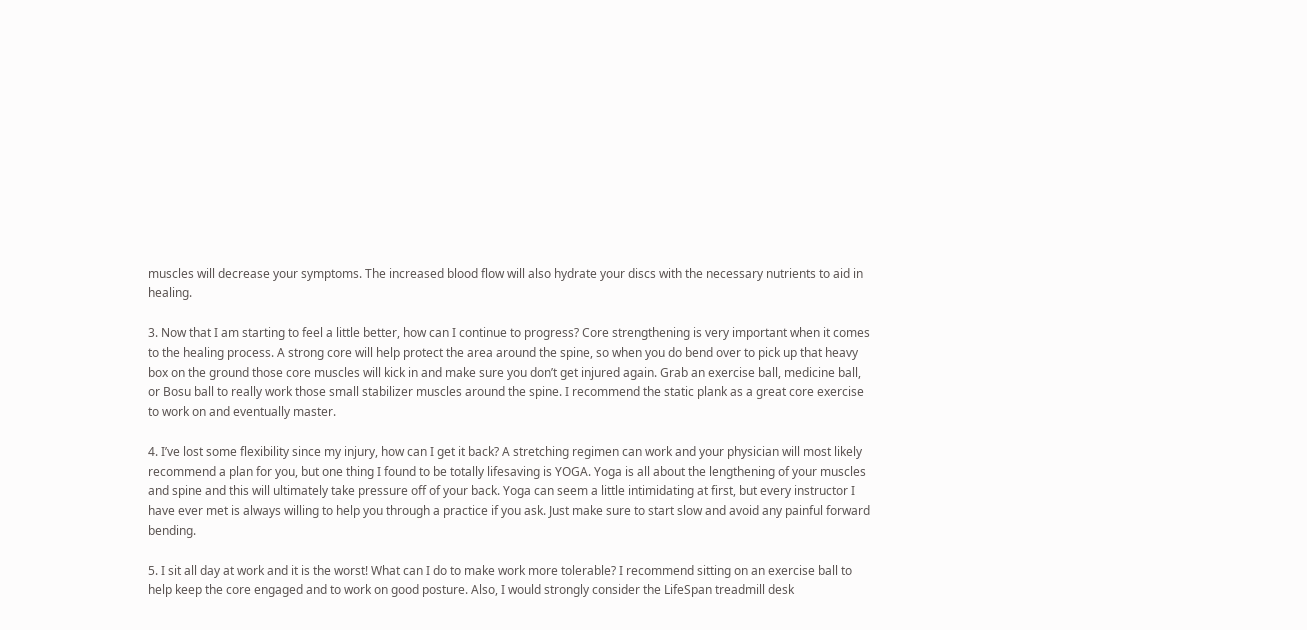muscles will decrease your symptoms. The increased blood flow will also hydrate your discs with the necessary nutrients to aid in healing.

3. Now that I am starting to feel a little better, how can I continue to progress? Core strengthening is very important when it comes to the healing process. A strong core will help protect the area around the spine, so when you do bend over to pick up that heavy box on the ground those core muscles will kick in and make sure you don’t get injured again. Grab an exercise ball, medicine ball, or Bosu ball to really work those small stabilizer muscles around the spine. I recommend the static plank as a great core exercise to work on and eventually master.

4. I’ve lost some flexibility since my injury, how can I get it back? A stretching regimen can work and your physician will most likely recommend a plan for you, but one thing I found to be totally lifesaving is YOGA. Yoga is all about the lengthening of your muscles and spine and this will ultimately take pressure off of your back. Yoga can seem a little intimidating at first, but every instructor I have ever met is always willing to help you through a practice if you ask. Just make sure to start slow and avoid any painful forward bending.

5. I sit all day at work and it is the worst! What can I do to make work more tolerable? I recommend sitting on an exercise ball to help keep the core engaged and to work on good posture. Also, I would strongly consider the LifeSpan treadmill desk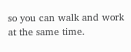so you can walk and work at the same time.